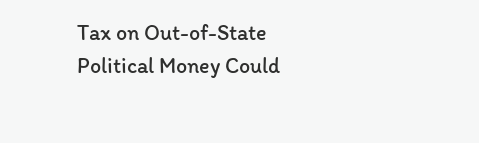Tax on Out-of-State Political Money Could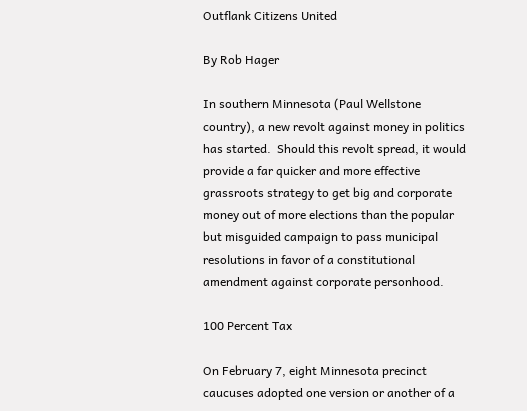Outflank Citizens United

By Rob Hager

In southern Minnesota (Paul Wellstone country), a new revolt against money in politics has started.  Should this revolt spread, it would provide a far quicker and more effective grassroots strategy to get big and corporate money out of more elections than the popular but misguided campaign to pass municipal resolutions in favor of a constitutional amendment against corporate personhood.

100 Percent Tax

On February 7, eight Minnesota precinct caucuses adopted one version or another of a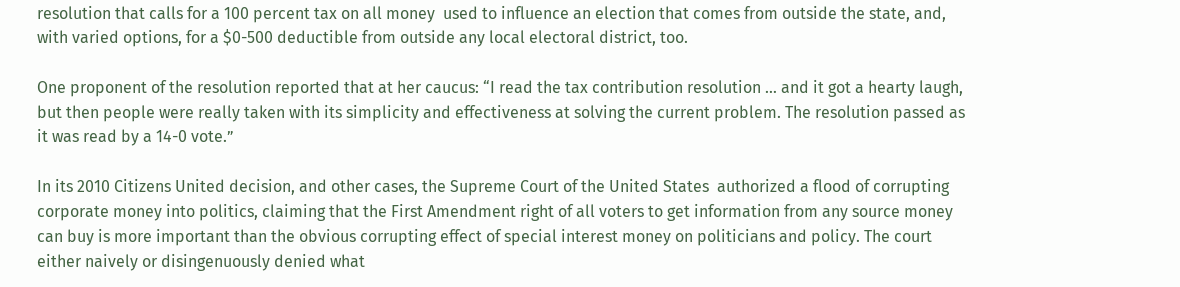resolution that calls for a 100 percent tax on all money  used to influence an election that comes from outside the state, and, with varied options, for a $0-500 deductible from outside any local electoral district, too.

One proponent of the resolution reported that at her caucus: “I read the tax contribution resolution … and it got a hearty laugh, but then people were really taken with its simplicity and effectiveness at solving the current problem. The resolution passed as it was read by a 14-0 vote.”

In its 2010 Citizens United decision, and other cases, the Supreme Court of the United States  authorized a flood of corrupting corporate money into politics, claiming that the First Amendment right of all voters to get information from any source money can buy is more important than the obvious corrupting effect of special interest money on politicians and policy. The court either naively or disingenuously denied what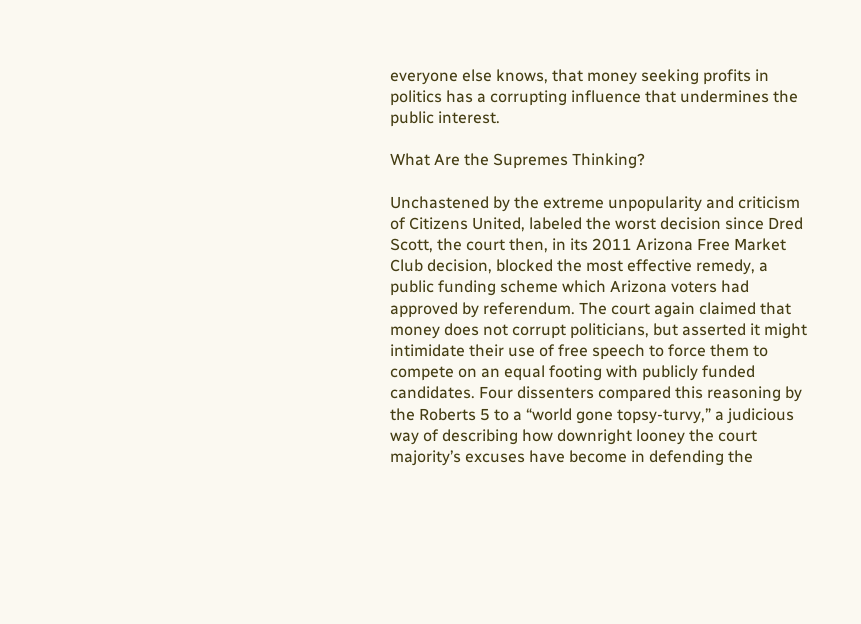everyone else knows, that money seeking profits in politics has a corrupting influence that undermines the public interest.

What Are the Supremes Thinking?

Unchastened by the extreme unpopularity and criticism of Citizens United, labeled the worst decision since Dred Scott, the court then, in its 2011 Arizona Free Market Club decision, blocked the most effective remedy, a public funding scheme which Arizona voters had approved by referendum. The court again claimed that money does not corrupt politicians, but asserted it might intimidate their use of free speech to force them to compete on an equal footing with publicly funded candidates. Four dissenters compared this reasoning by the Roberts 5 to a “world gone topsy-turvy,” a judicious way of describing how downright looney the court majority’s excuses have become in defending the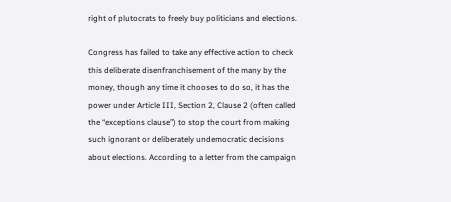right of plutocrats to freely buy politicians and elections.

Congress has failed to take any effective action to check this deliberate disenfranchisement of the many by the money, though any time it chooses to do so, it has the power under Article III, Section 2, Clause 2 (often called the “exceptions clause”) to stop the court from making such ignorant or deliberately undemocratic decisions about elections. According to a letter from the campaign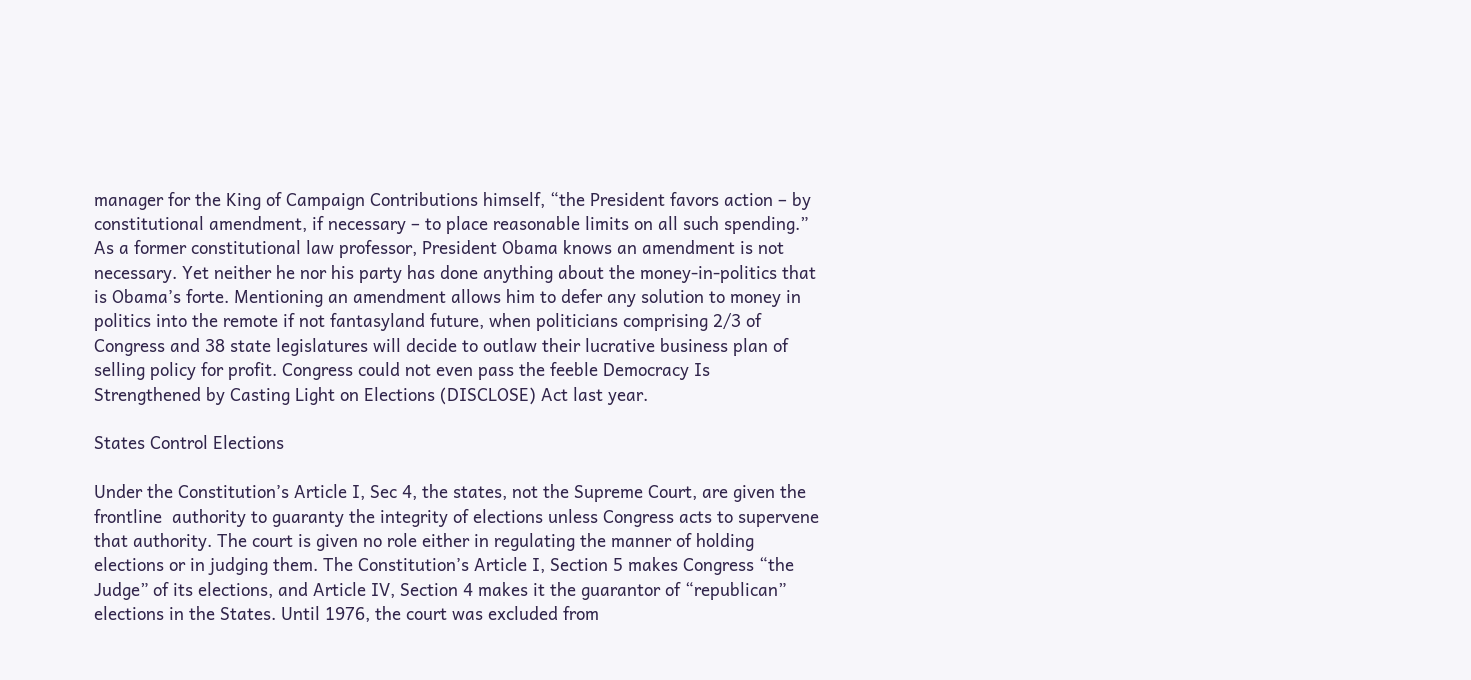manager for the King of Campaign Contributions himself, “the President favors action – by constitutional amendment, if necessary – to place reasonable limits on all such spending.” As a former constitutional law professor, President Obama knows an amendment is not necessary. Yet neither he nor his party has done anything about the money-in-politics that is Obama’s forte. Mentioning an amendment allows him to defer any solution to money in politics into the remote if not fantasyland future, when politicians comprising 2/3 of Congress and 38 state legislatures will decide to outlaw their lucrative business plan of selling policy for profit. Congress could not even pass the feeble Democracy Is Strengthened by Casting Light on Elections (DISCLOSE) Act last year.

States Control Elections

Under the Constitution’s Article I, Sec 4, the states, not the Supreme Court, are given the frontline  authority to guaranty the integrity of elections unless Congress acts to supervene that authority. The court is given no role either in regulating the manner of holding elections or in judging them. The Constitution’s Article I, Section 5 makes Congress “the Judge” of its elections, and Article IV, Section 4 makes it the guarantor of “republican” elections in the States. Until 1976, the court was excluded from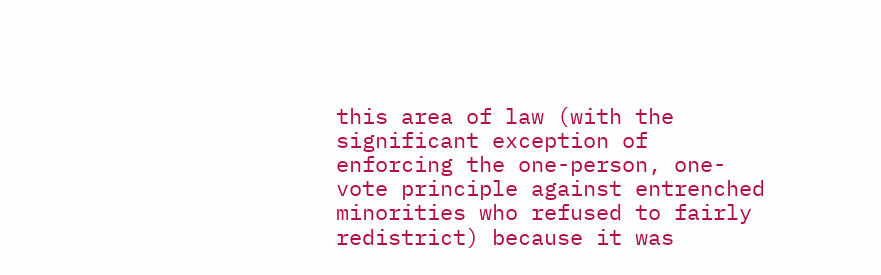this area of law (with the significant exception of enforcing the one-person, one-vote principle against entrenched minorities who refused to fairly redistrict) because it was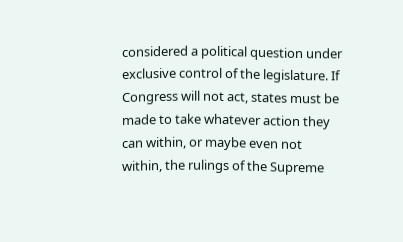considered a political question under exclusive control of the legislature. If Congress will not act, states must be made to take whatever action they can within, or maybe even not within, the rulings of the Supreme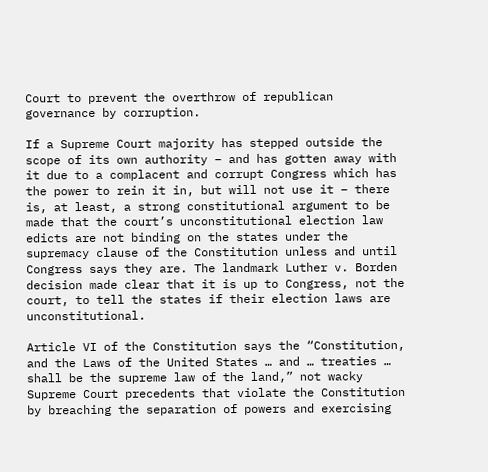Court to prevent the overthrow of republican governance by corruption.

If a Supreme Court majority has stepped outside the scope of its own authority – and has gotten away with it due to a complacent and corrupt Congress which has the power to rein it in, but will not use it – there is, at least, a strong constitutional argument to be made that the court’s unconstitutional election law edicts are not binding on the states under the supremacy clause of the Constitution unless and until Congress says they are. The landmark Luther v. Borden decision made clear that it is up to Congress, not the court, to tell the states if their election laws are unconstitutional.

Article VI of the Constitution says the “Constitution, and the Laws of the United States … and … treaties … shall be the supreme law of the land,” not wacky Supreme Court precedents that violate the Constitution by breaching the separation of powers and exercising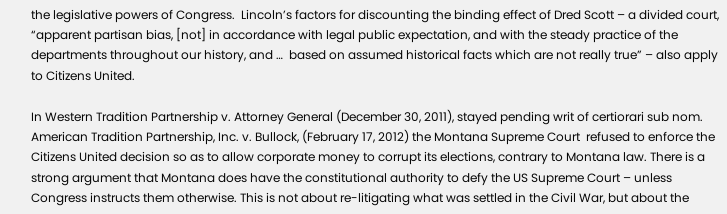the legislative powers of Congress.  Lincoln’s factors for discounting the binding effect of Dred Scott – a divided court, “apparent partisan bias, [not] in accordance with legal public expectation, and with the steady practice of the departments throughout our history, and …  based on assumed historical facts which are not really true” – also apply to Citizens United.

In Western Tradition Partnership v. Attorney General (December 30, 2011), stayed pending writ of certiorari sub nom. American Tradition Partnership, Inc. v. Bullock, (February 17, 2012) the Montana Supreme Court  refused to enforce the Citizens United decision so as to allow corporate money to corrupt its elections, contrary to Montana law. There is a strong argument that Montana does have the constitutional authority to defy the US Supreme Court – unless Congress instructs them otherwise. This is not about re-litigating what was settled in the Civil War, but about the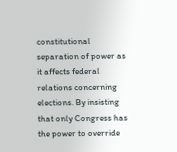constitutional separation of power as it affects federal relations concerning elections. By insisting that only Congress has the power to override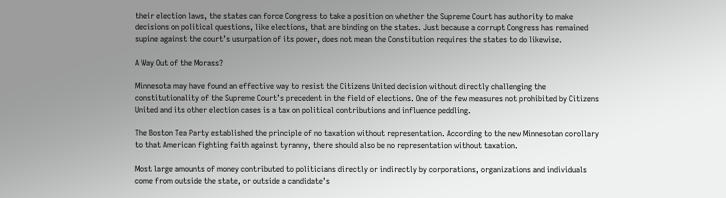their election laws, the states can force Congress to take a position on whether the Supreme Court has authority to make decisions on political questions, like elections, that are binding on the states. Just because a corrupt Congress has remained supine against the court’s usurpation of its power, does not mean the Constitution requires the states to do likewise.

A Way Out of the Morass?

Minnesota may have found an effective way to resist the Citizens United decision without directly challenging the constitutionality of the Supreme Court’s precedent in the field of elections. One of the few measures not prohibited by Citizens United and its other election cases is a tax on political contributions and influence peddling.

The Boston Tea Party established the principle of no taxation without representation. According to the new Minnesotan corollary to that American fighting faith against tyranny, there should also be no representation without taxation.

Most large amounts of money contributed to politicians directly or indirectly by corporations, organizations and individuals come from outside the state, or outside a candidate’s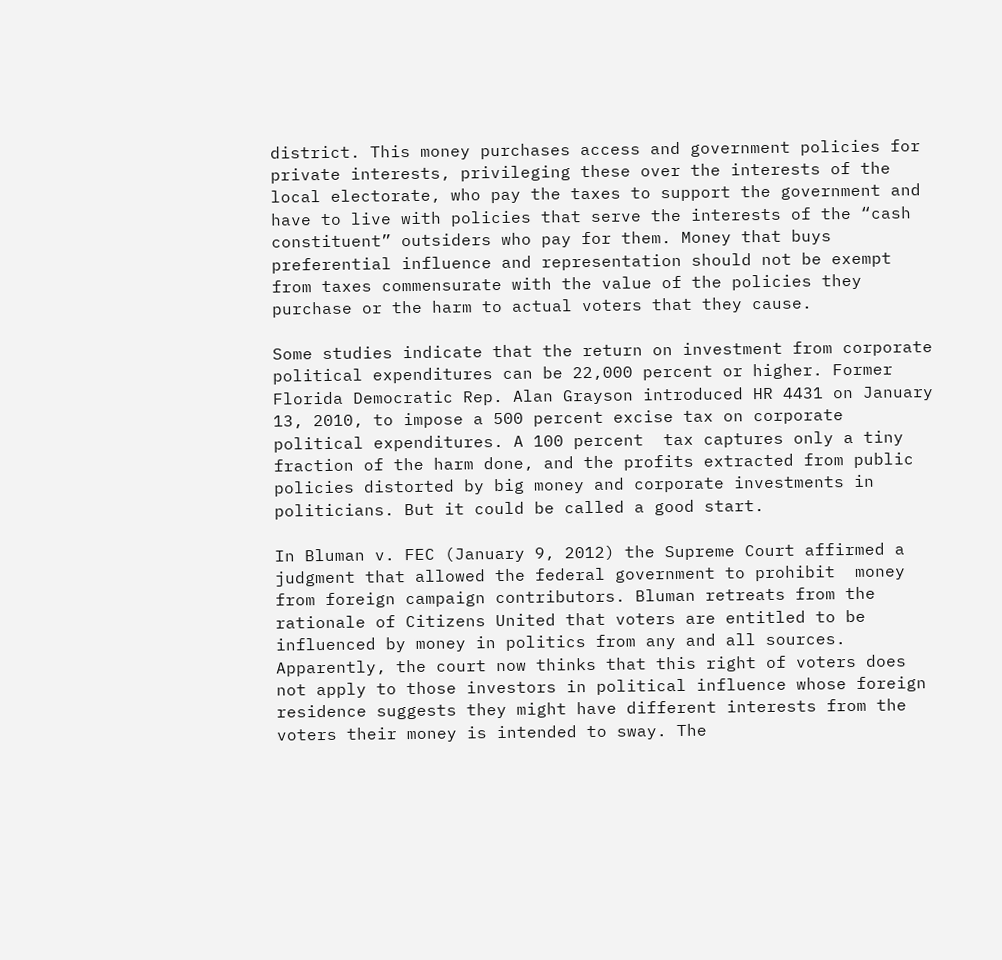district. This money purchases access and government policies for private interests, privileging these over the interests of the local electorate, who pay the taxes to support the government and have to live with policies that serve the interests of the “cash constituent” outsiders who pay for them. Money that buys preferential influence and representation should not be exempt from taxes commensurate with the value of the policies they purchase or the harm to actual voters that they cause.

Some studies indicate that the return on investment from corporate political expenditures can be 22,000 percent or higher. Former Florida Democratic Rep. Alan Grayson introduced HR 4431 on January 13, 2010, to impose a 500 percent excise tax on corporate political expenditures. A 100 percent  tax captures only a tiny fraction of the harm done, and the profits extracted from public policies distorted by big money and corporate investments in politicians. But it could be called a good start.

In Bluman v. FEC (January 9, 2012) the Supreme Court affirmed a judgment that allowed the federal government to prohibit  money from foreign campaign contributors. Bluman retreats from the rationale of Citizens United that voters are entitled to be influenced by money in politics from any and all sources. Apparently, the court now thinks that this right of voters does not apply to those investors in political influence whose foreign residence suggests they might have different interests from the voters their money is intended to sway. The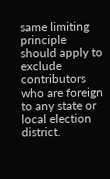same limiting principle should apply to exclude contributors who are foreign to any state or local election district.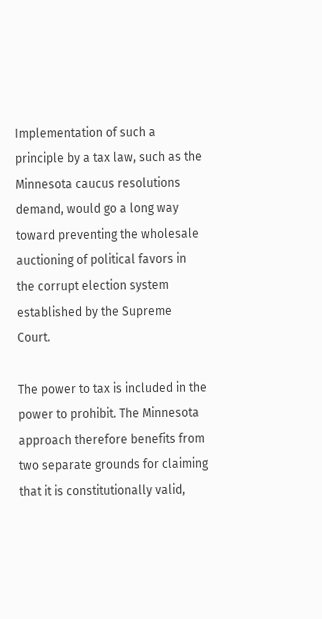Implementation of such a principle by a tax law, such as the Minnesota caucus resolutions demand, would go a long way toward preventing the wholesale auctioning of political favors in the corrupt election system established by the Supreme Court.

The power to tax is included in the power to prohibit. The Minnesota approach therefore benefits from two separate grounds for claiming that it is constitutionally valid,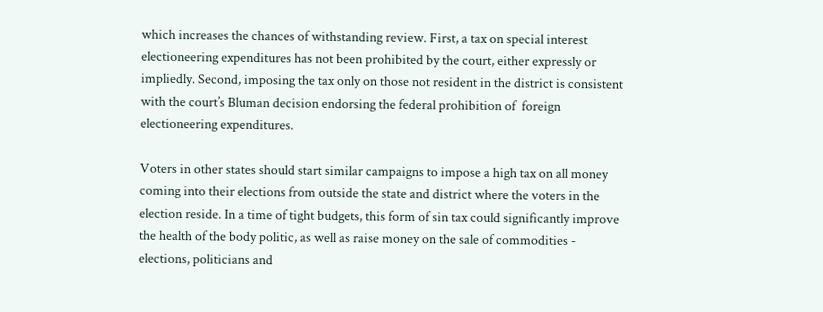which increases the chances of withstanding review. First, a tax on special interest electioneering expenditures has not been prohibited by the court, either expressly or impliedly. Second, imposing the tax only on those not resident in the district is consistent with the court’s Bluman decision endorsing the federal prohibition of  foreign electioneering expenditures.

Voters in other states should start similar campaigns to impose a high tax on all money coming into their elections from outside the state and district where the voters in the election reside. In a time of tight budgets, this form of sin tax could significantly improve the health of the body politic, as well as raise money on the sale of commodities -  elections, politicians and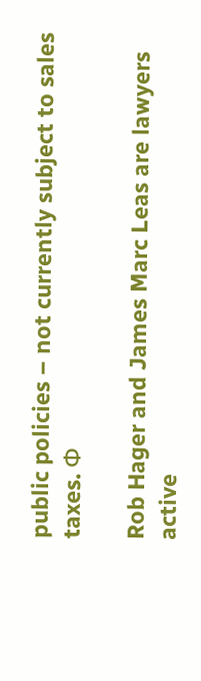public policies – not currently subject to sales taxes. Φ

Rob Hager and James Marc Leas are lawyers active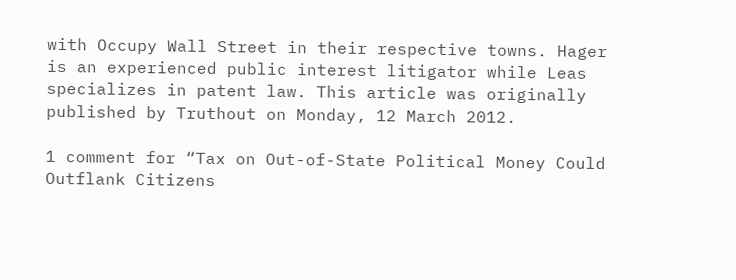with Occupy Wall Street in their respective towns. Hager is an experienced public interest litigator while Leas specializes in patent law. This article was originally published by Truthout on Monday, 12 March 2012.

1 comment for “Tax on Out-of-State Political Money Could Outflank Citizens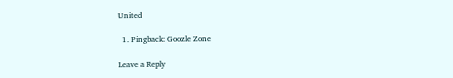United

  1. Pingback: Goozle Zone

Leave a Reply